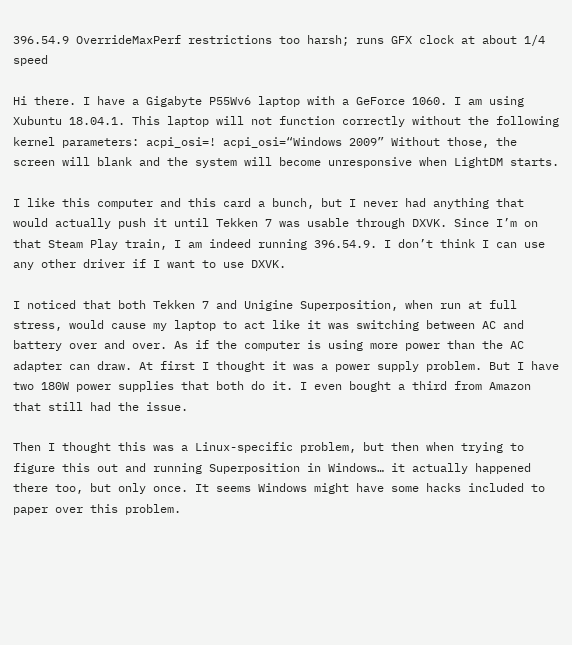396.54.9 OverrideMaxPerf restrictions too harsh; runs GFX clock at about 1/4 speed

Hi there. I have a Gigabyte P55Wv6 laptop with a GeForce 1060. I am using Xubuntu 18.04.1. This laptop will not function correctly without the following kernel parameters: acpi_osi=! acpi_osi=“Windows 2009” Without those, the screen will blank and the system will become unresponsive when LightDM starts.

I like this computer and this card a bunch, but I never had anything that would actually push it until Tekken 7 was usable through DXVK. Since I’m on that Steam Play train, I am indeed running 396.54.9. I don’t think I can use any other driver if I want to use DXVK.

I noticed that both Tekken 7 and Unigine Superposition, when run at full stress, would cause my laptop to act like it was switching between AC and battery over and over. As if the computer is using more power than the AC adapter can draw. At first I thought it was a power supply problem. But I have two 180W power supplies that both do it. I even bought a third from Amazon that still had the issue.

Then I thought this was a Linux-specific problem, but then when trying to figure this out and running Superposition in Windows… it actually happened there too, but only once. It seems Windows might have some hacks included to paper over this problem.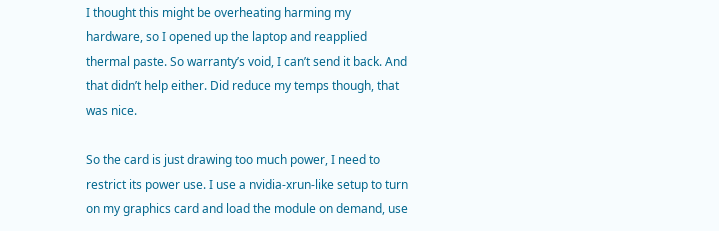I thought this might be overheating harming my hardware, so I opened up the laptop and reapplied thermal paste. So warranty’s void, I can’t send it back. And that didn’t help either. Did reduce my temps though, that was nice.

So the card is just drawing too much power, I need to restrict its power use. I use a nvidia-xrun-like setup to turn on my graphics card and load the module on demand, use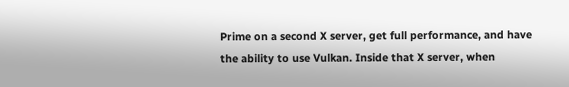Prime on a second X server, get full performance, and have the ability to use Vulkan. Inside that X server, when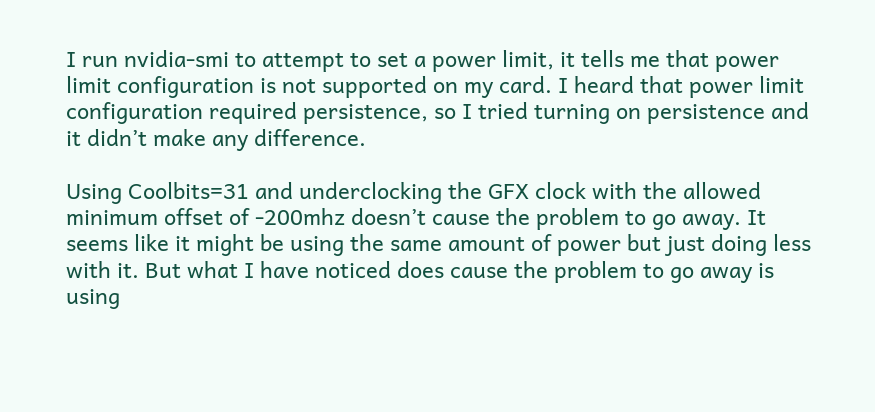I run nvidia-smi to attempt to set a power limit, it tells me that power limit configuration is not supported on my card. I heard that power limit configuration required persistence, so I tried turning on persistence and it didn’t make any difference.

Using Coolbits=31 and underclocking the GFX clock with the allowed minimum offset of -200mhz doesn’t cause the problem to go away. It seems like it might be using the same amount of power but just doing less with it. But what I have noticed does cause the problem to go away is using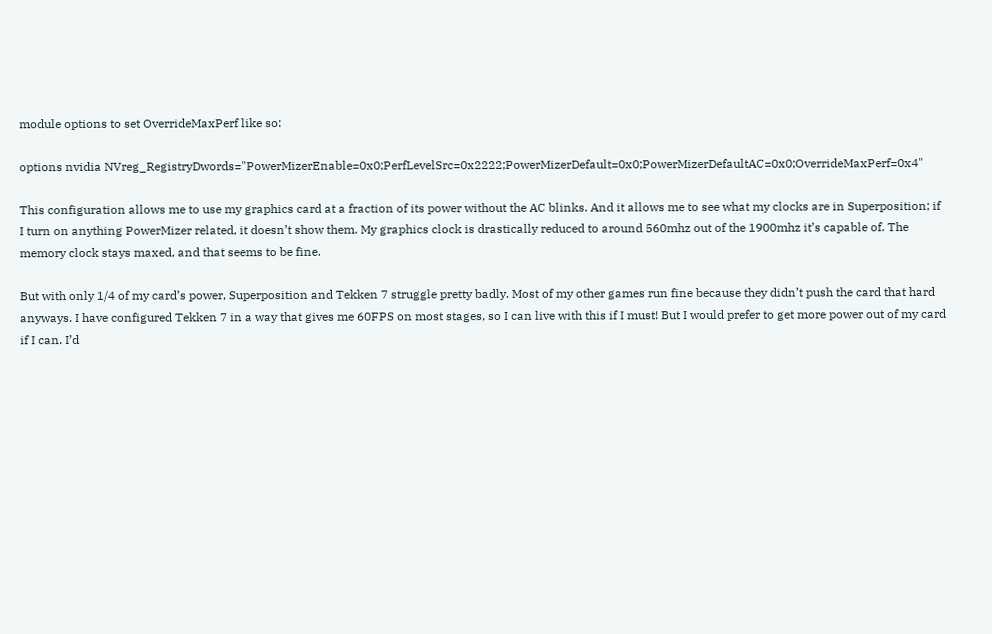module options to set OverrideMaxPerf like so:

options nvidia NVreg_RegistryDwords="PowerMizerEnable=0x0;PerfLevelSrc=0x2222;PowerMizerDefault=0x0;PowerMizerDefaultAC=0x0;OverrideMaxPerf=0x4"

This configuration allows me to use my graphics card at a fraction of its power without the AC blinks. And it allows me to see what my clocks are in Superposition; if I turn on anything PowerMizer related, it doesn’t show them. My graphics clock is drastically reduced to around 560mhz out of the 1900mhz it’s capable of. The memory clock stays maxed, and that seems to be fine.

But with only 1/4 of my card’s power, Superposition and Tekken 7 struggle pretty badly. Most of my other games run fine because they didn’t push the card that hard anyways. I have configured Tekken 7 in a way that gives me 60FPS on most stages, so I can live with this if I must! But I would prefer to get more power out of my card if I can. I’d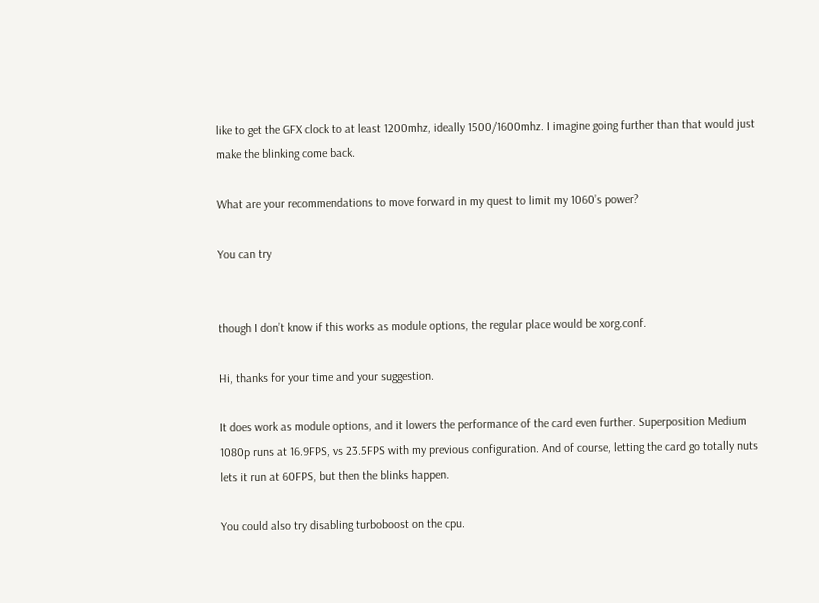like to get the GFX clock to at least 1200mhz, ideally 1500/1600mhz. I imagine going further than that would just make the blinking come back.

What are your recommendations to move forward in my quest to limit my 1060’s power?

You can try


though I don’t know if this works as module options, the regular place would be xorg.conf.

Hi, thanks for your time and your suggestion.

It does work as module options, and it lowers the performance of the card even further. Superposition Medium 1080p runs at 16.9FPS, vs 23.5FPS with my previous configuration. And of course, letting the card go totally nuts lets it run at 60FPS, but then the blinks happen.

You could also try disabling turboboost on the cpu.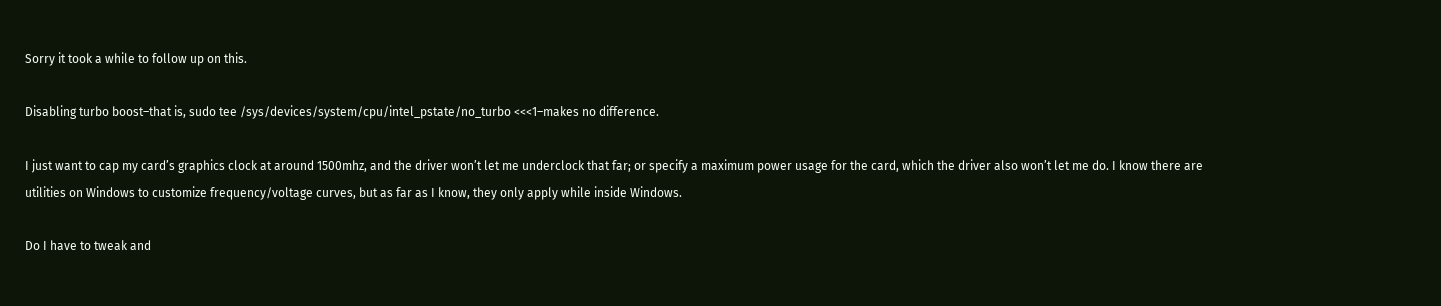Sorry it took a while to follow up on this.

Disabling turbo boost–that is, sudo tee /sys/devices/system/cpu/intel_pstate/no_turbo <<<1–makes no difference.

I just want to cap my card’s graphics clock at around 1500mhz, and the driver won’t let me underclock that far; or specify a maximum power usage for the card, which the driver also won’t let me do. I know there are utilities on Windows to customize frequency/voltage curves, but as far as I know, they only apply while inside Windows.

Do I have to tweak and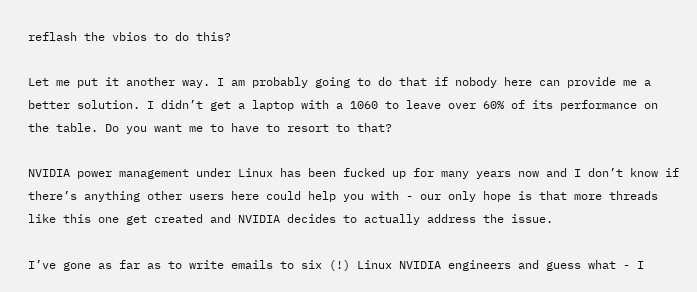reflash the vbios to do this?

Let me put it another way. I am probably going to do that if nobody here can provide me a better solution. I didn’t get a laptop with a 1060 to leave over 60% of its performance on the table. Do you want me to have to resort to that?

NVIDIA power management under Linux has been fucked up for many years now and I don’t know if there’s anything other users here could help you with - our only hope is that more threads like this one get created and NVIDIA decides to actually address the issue.

I’ve gone as far as to write emails to six (!) Linux NVIDIA engineers and guess what - I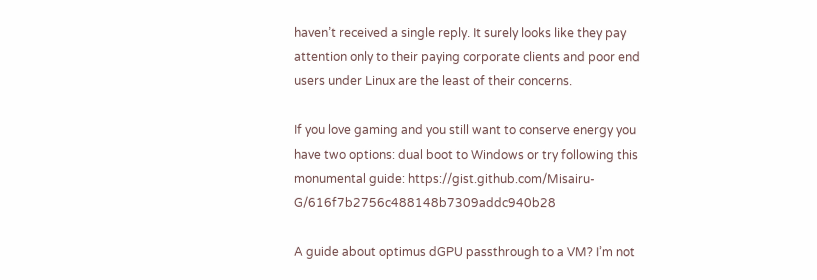haven’t received a single reply. It surely looks like they pay attention only to their paying corporate clients and poor end users under Linux are the least of their concerns.

If you love gaming and you still want to conserve energy you have two options: dual boot to Windows or try following this monumental guide: https://gist.github.com/Misairu-G/616f7b2756c488148b7309addc940b28

A guide about optimus dGPU passthrough to a VM? I’m not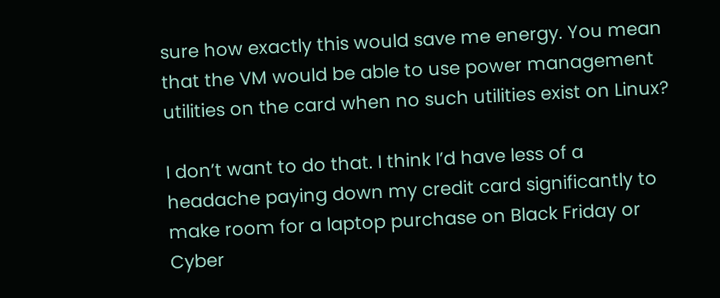sure how exactly this would save me energy. You mean that the VM would be able to use power management utilities on the card when no such utilities exist on Linux?

I don’t want to do that. I think I’d have less of a headache paying down my credit card significantly to make room for a laptop purchase on Black Friday or Cyber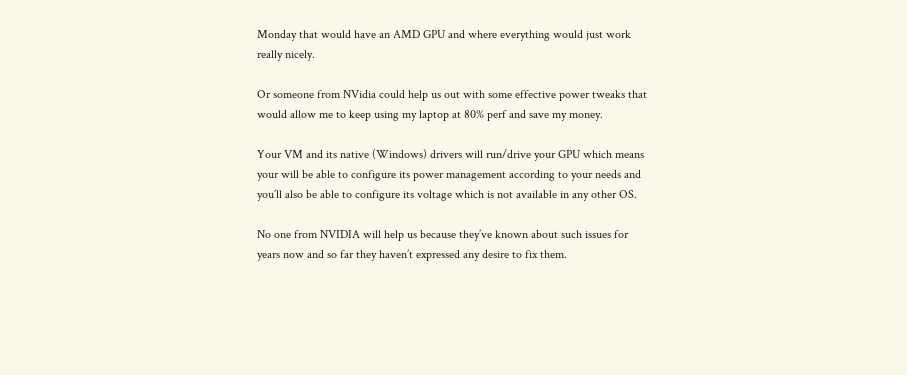Monday that would have an AMD GPU and where everything would just work really nicely.

Or someone from NVidia could help us out with some effective power tweaks that would allow me to keep using my laptop at 80% perf and save my money.

Your VM and its native (Windows) drivers will run/drive your GPU which means your will be able to configure its power management according to your needs and you’ll also be able to configure its voltage which is not available in any other OS.

No one from NVIDIA will help us because they’ve known about such issues for years now and so far they haven’t expressed any desire to fix them.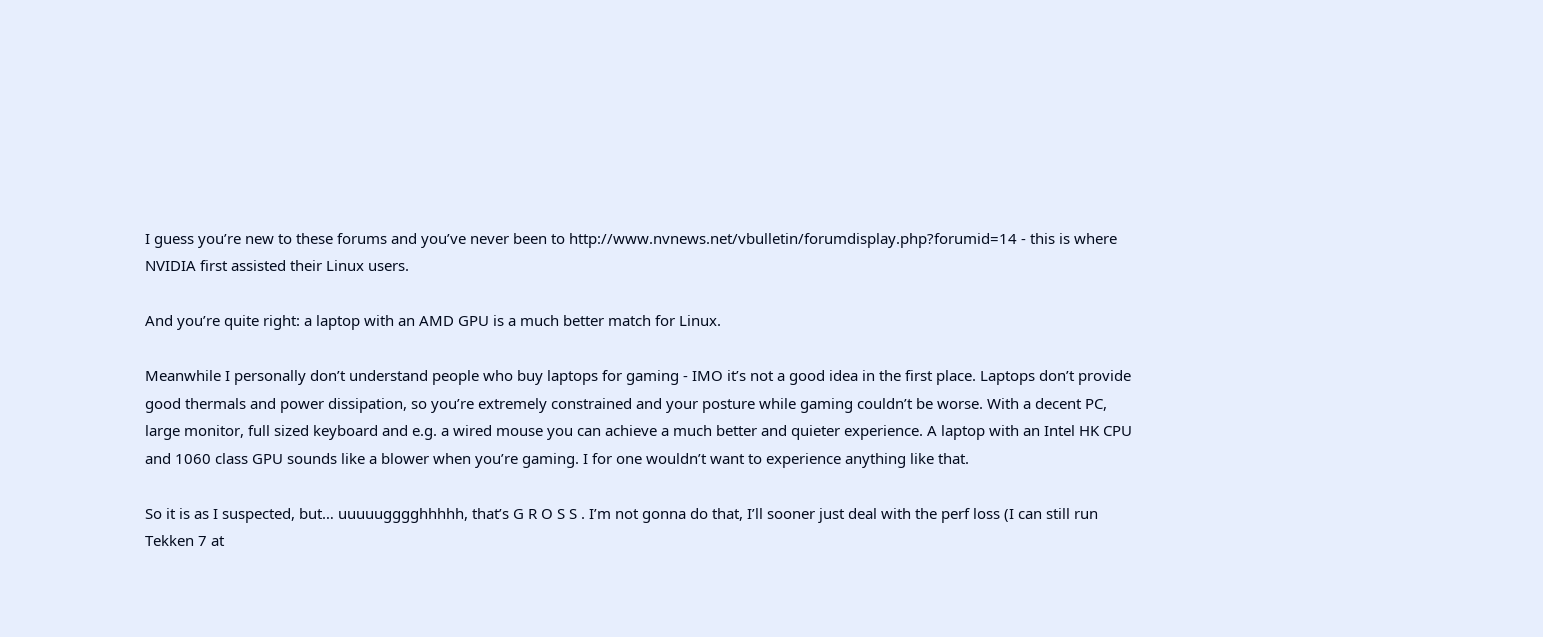I guess you’re new to these forums and you’ve never been to http://www.nvnews.net/vbulletin/forumdisplay.php?forumid=14 - this is where NVIDIA first assisted their Linux users.

And you’re quite right: a laptop with an AMD GPU is a much better match for Linux.

Meanwhile I personally don’t understand people who buy laptops for gaming - IMO it’s not a good idea in the first place. Laptops don’t provide good thermals and power dissipation, so you’re extremely constrained and your posture while gaming couldn’t be worse. With a decent PC, large monitor, full sized keyboard and e.g. a wired mouse you can achieve a much better and quieter experience. A laptop with an Intel HK CPU and 1060 class GPU sounds like a blower when you’re gaming. I for one wouldn’t want to experience anything like that.

So it is as I suspected, but… uuuuugggghhhhh, that’s G R O S S . I’m not gonna do that, I’ll sooner just deal with the perf loss (I can still run Tekken 7 at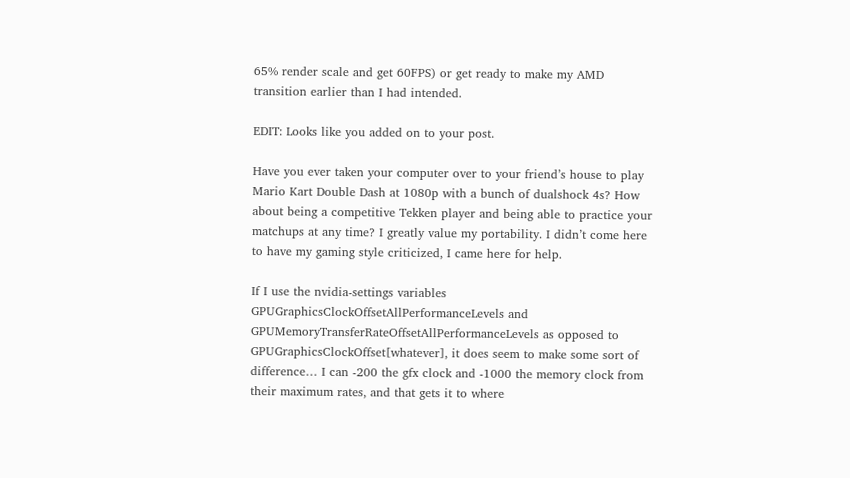65% render scale and get 60FPS) or get ready to make my AMD transition earlier than I had intended.

EDIT: Looks like you added on to your post.

Have you ever taken your computer over to your friend’s house to play Mario Kart Double Dash at 1080p with a bunch of dualshock 4s? How about being a competitive Tekken player and being able to practice your matchups at any time? I greatly value my portability. I didn’t come here to have my gaming style criticized, I came here for help.

If I use the nvidia-settings variables GPUGraphicsClockOffsetAllPerformanceLevels and GPUMemoryTransferRateOffsetAllPerformanceLevels as opposed to GPUGraphicsClockOffset[whatever], it does seem to make some sort of difference… I can -200 the gfx clock and -1000 the memory clock from their maximum rates, and that gets it to where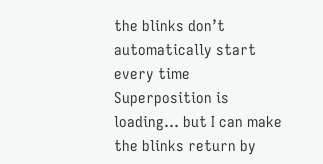the blinks don’t automatically start every time Superposition is loading… but I can make the blinks return by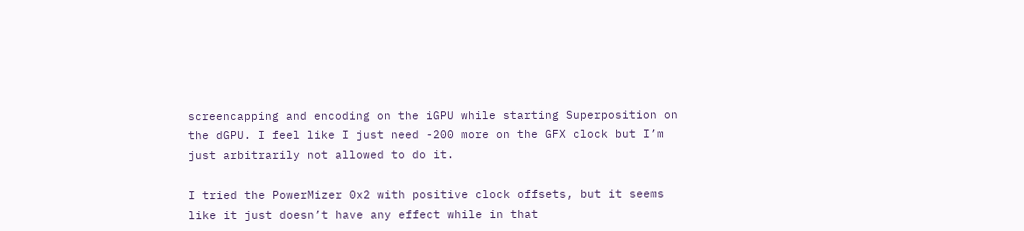screencapping and encoding on the iGPU while starting Superposition on the dGPU. I feel like I just need -200 more on the GFX clock but I’m just arbitrarily not allowed to do it.

I tried the PowerMizer 0x2 with positive clock offsets, but it seems like it just doesn’t have any effect while in that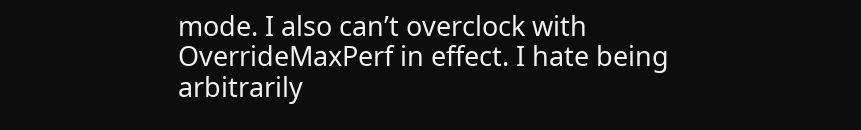mode. I also can’t overclock with OverrideMaxPerf in effect. I hate being arbitrarily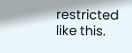restricted like this.